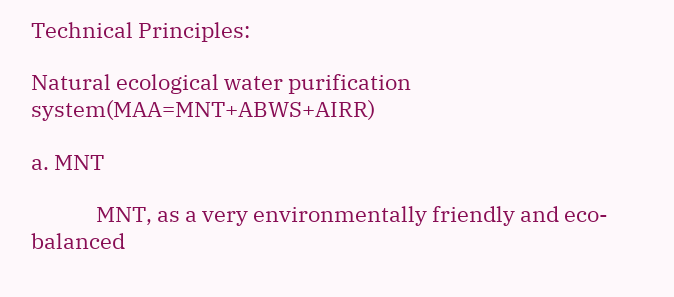Technical Principles:

Natural ecological water purification system(MAA=MNT+ABWS+AIRR)

a. MNT

             MNT, as a very environmentally friendly and eco-balanced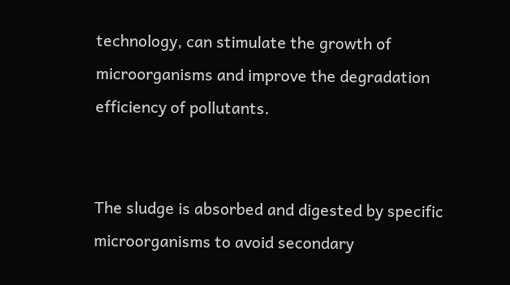technology, can stimulate the growth of microorganisms and improve the degradation efficiency of pollutants.


The sludge is absorbed and digested by specific microorganisms to avoid secondary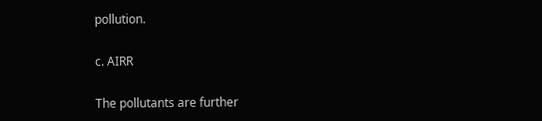pollution.

c. AIRR

The pollutants are further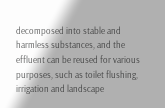decomposed into stable and harmless substances, and the effluent can be reused for various purposes, such as toilet flushing, irrigation and landscape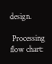design.

 Processing flow chart: